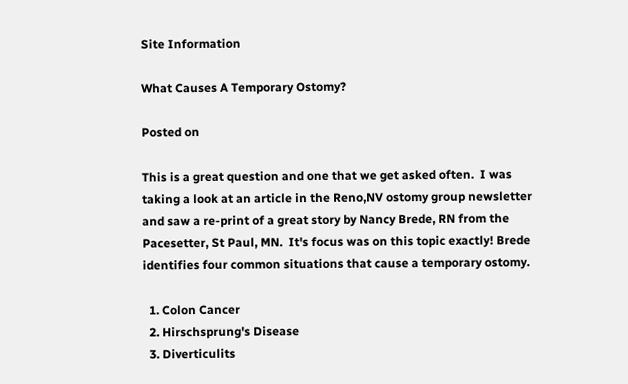Site Information

What Causes A Temporary Ostomy?

Posted on

This is a great question and one that we get asked often.  I was taking a look at an article in the Reno,NV ostomy group newsletter and saw a re-print of a great story by Nancy Brede, RN from the Pacesetter, St Paul, MN.  It's focus was on this topic exactly! Brede identifies four common situations that cause a temporary ostomy.

  1. Colon Cancer
  2. Hirschsprung's Disease
  3. Diverticulits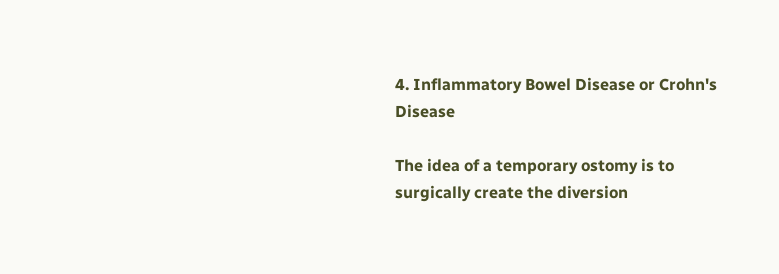4. Inflammatory Bowel Disease or Crohn's Disease

The idea of a temporary ostomy is to surgically create the diversion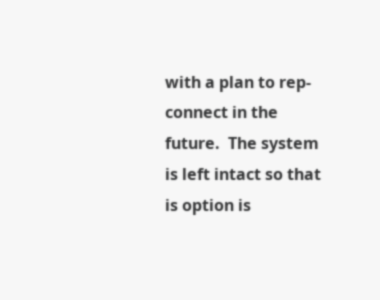with a plan to rep-connect in the future.  The system is left intact so that is option is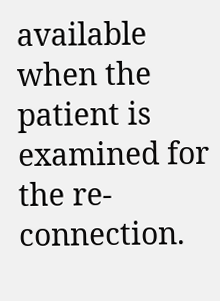available when the patient is examined for the re-connection.